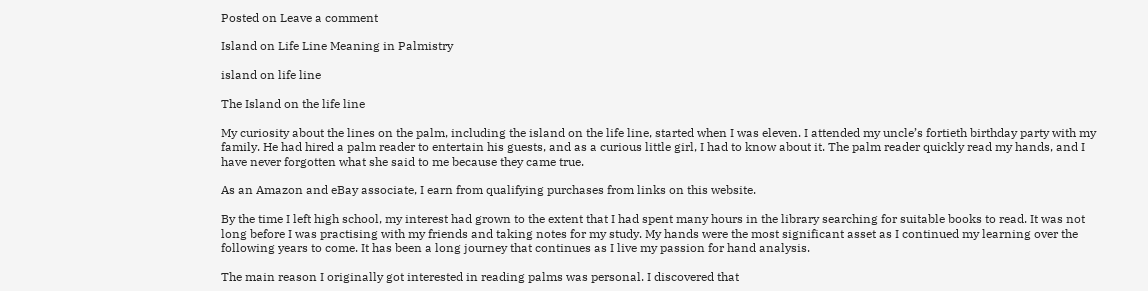Posted on Leave a comment

Island on Life Line Meaning in Palmistry

island on life line

The Island on the life line

My curiosity about the lines on the palm, including the island on the life line, started when I was eleven. I attended my uncle’s fortieth birthday party with my family. He had hired a palm reader to entertain his guests, and as a curious little girl, I had to know about it. The palm reader quickly read my hands, and I have never forgotten what she said to me because they came true.

As an Amazon and eBay associate, I earn from qualifying purchases from links on this website.

By the time I left high school, my interest had grown to the extent that I had spent many hours in the library searching for suitable books to read. It was not long before I was practising with my friends and taking notes for my study. My hands were the most significant asset as I continued my learning over the following years to come. It has been a long journey that continues as I live my passion for hand analysis.

The main reason I originally got interested in reading palms was personal. I discovered that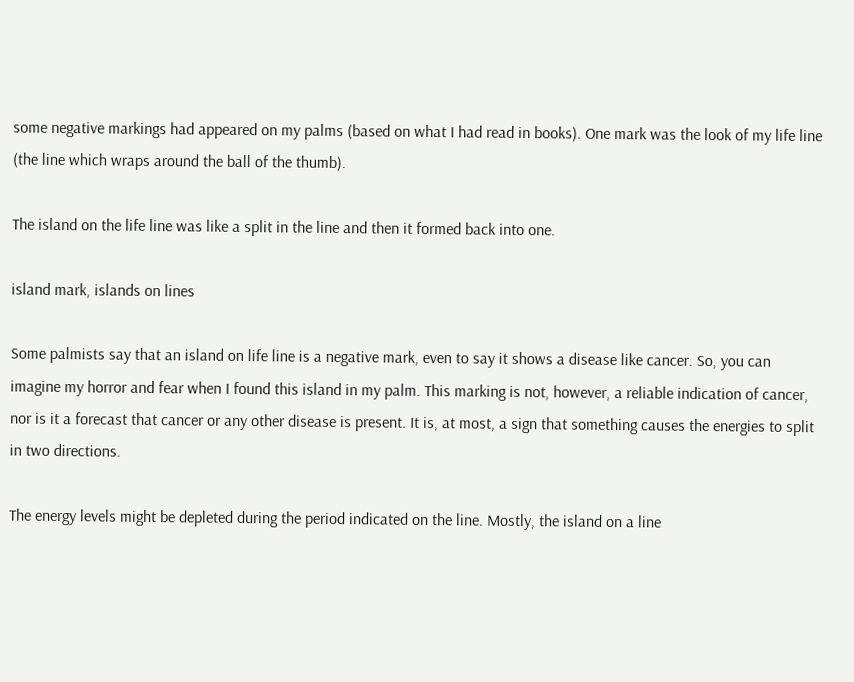some negative markings had appeared on my palms (based on what I had read in books). One mark was the look of my life line (the line which wraps around the ball of the thumb).

The island on the life line was like a split in the line and then it formed back into one.

island mark, islands on lines

Some palmists say that an island on life line is a negative mark, even to say it shows a disease like cancer. So, you can imagine my horror and fear when I found this island in my palm. This marking is not, however, a reliable indication of cancer, nor is it a forecast that cancer or any other disease is present. It is, at most, a sign that something causes the energies to split in two directions.

The energy levels might be depleted during the period indicated on the line. Mostly, the island on a line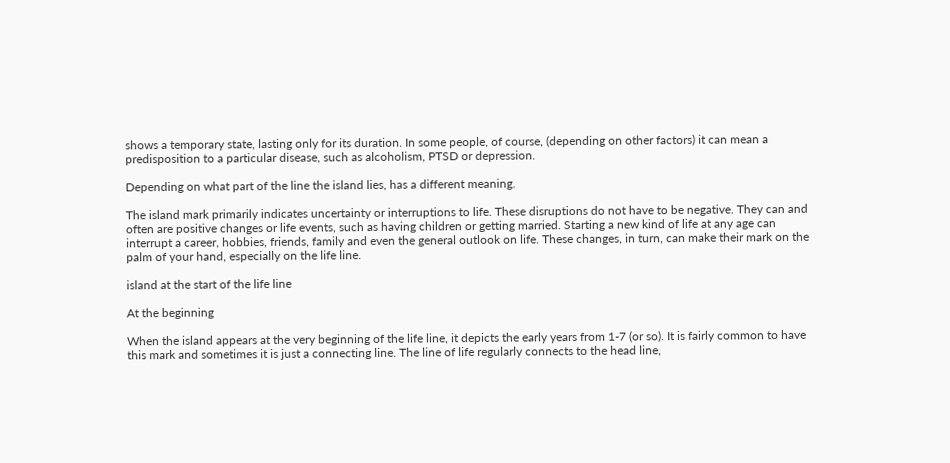shows a temporary state, lasting only for its duration. In some people, of course, (depending on other factors) it can mean a predisposition to a particular disease, such as alcoholism, PTSD or depression.

Depending on what part of the line the island lies, has a different meaning.

The island mark primarily indicates uncertainty or interruptions to life. These disruptions do not have to be negative. They can and often are positive changes or life events, such as having children or getting married. Starting a new kind of life at any age can interrupt a career, hobbies, friends, family and even the general outlook on life. These changes, in turn, can make their mark on the palm of your hand, especially on the life line.

island at the start of the life line

At the beginning

When the island appears at the very beginning of the life line, it depicts the early years from 1-7 (or so). It is fairly common to have this mark and sometimes it is just a connecting line. The line of life regularly connects to the head line,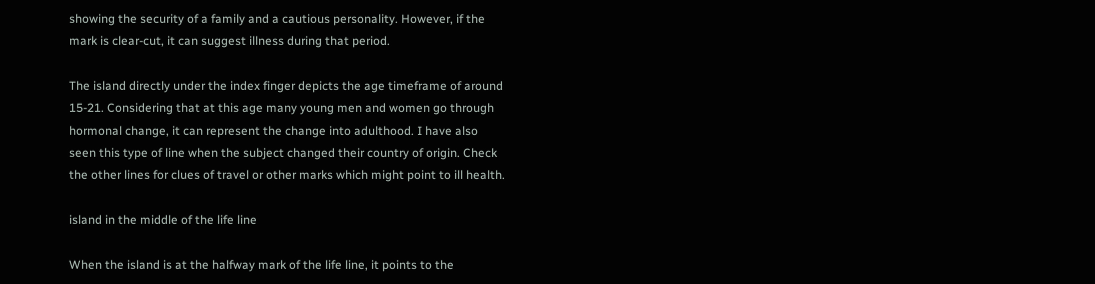showing the security of a family and a cautious personality. However, if the mark is clear-cut, it can suggest illness during that period.

The island directly under the index finger depicts the age timeframe of around 15-21. Considering that at this age many young men and women go through hormonal change, it can represent the change into adulthood. I have also seen this type of line when the subject changed their country of origin. Check the other lines for clues of travel or other marks which might point to ill health.

island in the middle of the life line

When the island is at the halfway mark of the life line, it points to the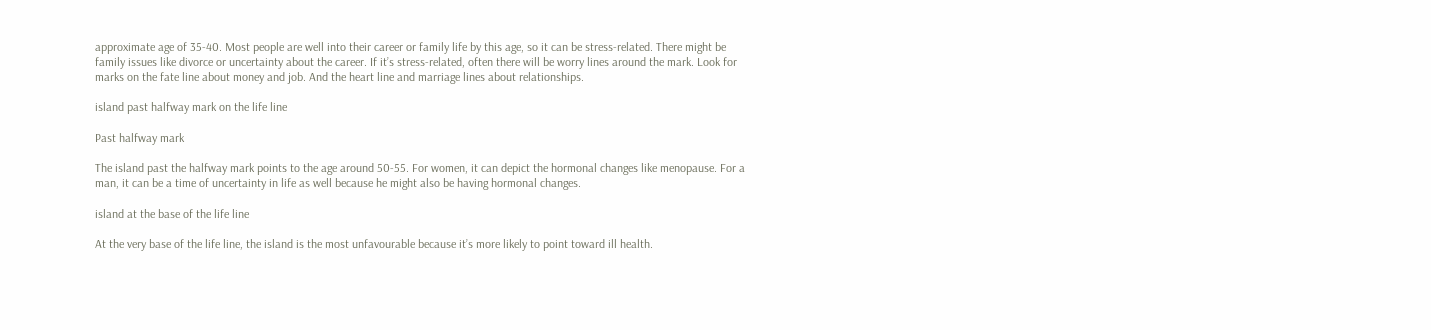approximate age of 35-40. Most people are well into their career or family life by this age, so it can be stress-related. There might be family issues like divorce or uncertainty about the career. If it’s stress-related, often there will be worry lines around the mark. Look for marks on the fate line about money and job. And the heart line and marriage lines about relationships.

island past halfway mark on the life line

Past halfway mark

The island past the halfway mark points to the age around 50-55. For women, it can depict the hormonal changes like menopause. For a man, it can be a time of uncertainty in life as well because he might also be having hormonal changes.

island at the base of the life line

At the very base of the life line, the island is the most unfavourable because it’s more likely to point toward ill health.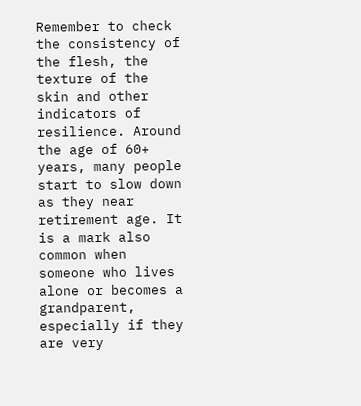Remember to check the consistency of the flesh, the texture of the skin and other indicators of resilience. Around the age of 60+ years, many people start to slow down as they near retirement age. It is a mark also common when someone who lives alone or becomes a grandparent, especially if they are very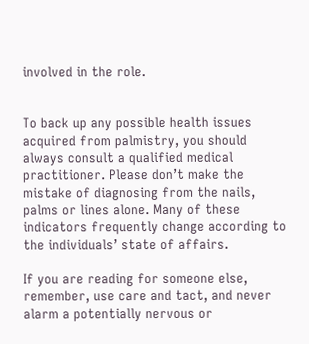involved in the role.


To back up any possible health issues acquired from palmistry, you should always consult a qualified medical practitioner. Please don’t make the mistake of diagnosing from the nails, palms or lines alone. Many of these indicators frequently change according to the individuals’ state of affairs.

If you are reading for someone else, remember, use care and tact, and never alarm a potentially nervous or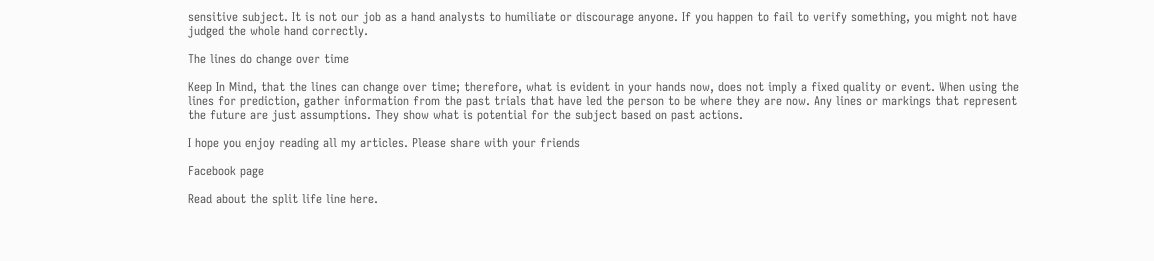sensitive subject. It is not our job as a hand analysts to humiliate or discourage anyone. If you happen to fail to verify something, you might not have judged the whole hand correctly.

The lines do change over time

Keep In Mind, that the lines can change over time; therefore, what is evident in your hands now, does not imply a fixed quality or event. When using the lines for prediction, gather information from the past trials that have led the person to be where they are now. Any lines or markings that represent the future are just assumptions. They show what is potential for the subject based on past actions.

I hope you enjoy reading all my articles. Please share with your friends

Facebook page

Read about the split life line here.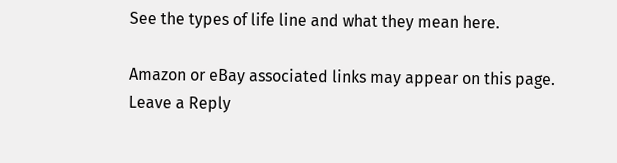See the types of life line and what they mean here.

Amazon or eBay associated links may appear on this page.
Leave a Reply